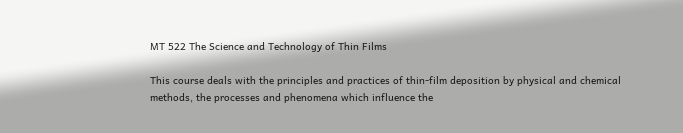MT 522 The Science and Technology of Thin Films

This course deals with the principles and practices of thin-film deposition by physical and chemical methods, the processes and phenomena which influence the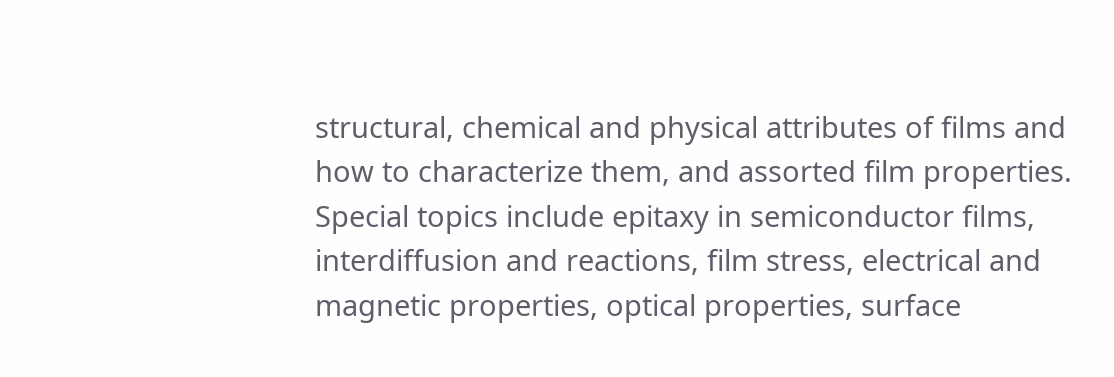structural, chemical and physical attributes of films and how to characterize them, and assorted film properties. Special topics include epitaxy in semiconductor films, interdiffusion and reactions, film stress, electrical and magnetic properties, optical properties, surface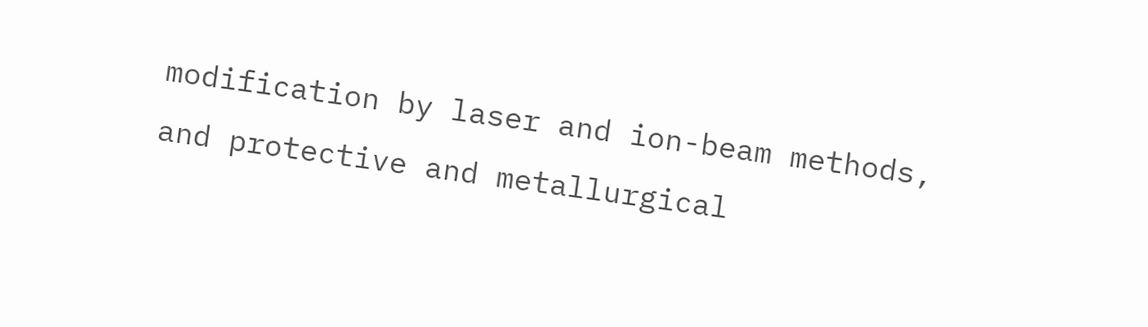modification by laser and ion-beam methods, and protective and metallurgical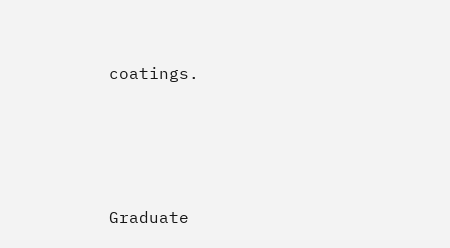coatings.




Graduate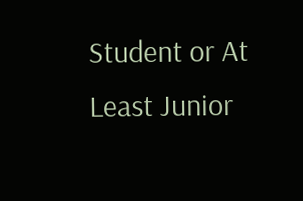Student or At Least Junior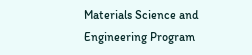Materials Science and Engineering Program